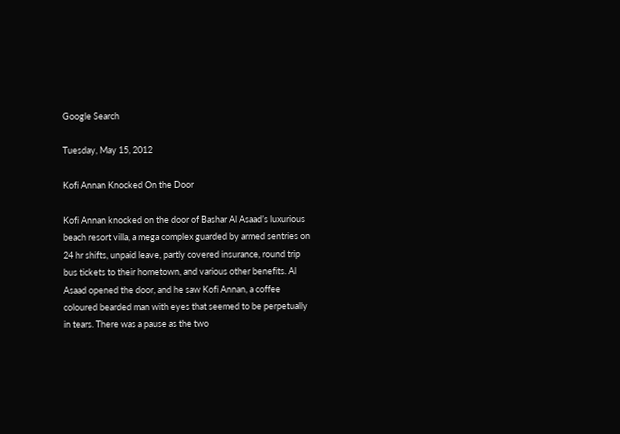Google Search

Tuesday, May 15, 2012

Kofi Annan Knocked On the Door

Kofi Annan knocked on the door of Bashar Al Asaad’s luxurious beach resort villa, a mega complex guarded by armed sentries on 24 hr shifts, unpaid leave, partly covered insurance, round trip bus tickets to their hometown, and various other benefits. Al Asaad opened the door, and he saw Kofi Annan, a coffee coloured bearded man with eyes that seemed to be perpetually in tears. There was a pause as the two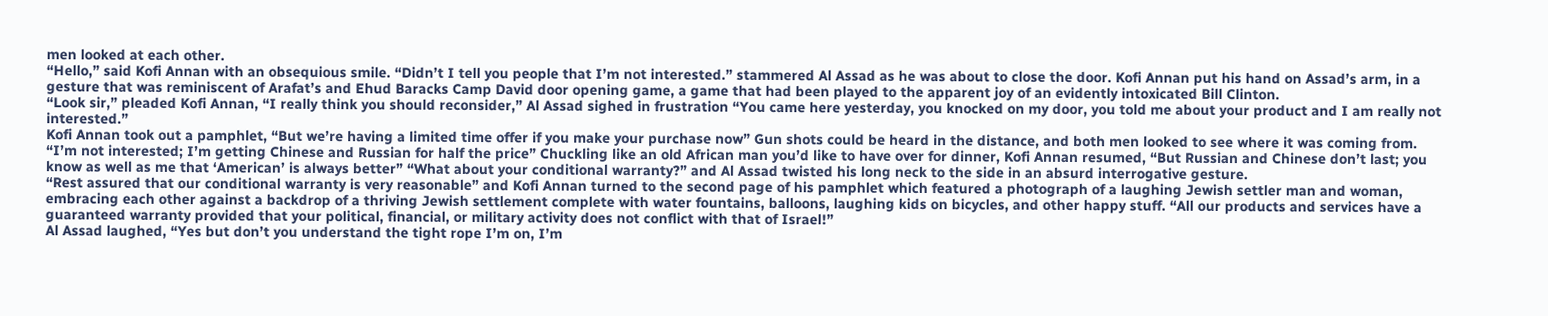men looked at each other.
“Hello,” said Kofi Annan with an obsequious smile. “Didn’t I tell you people that I’m not interested.” stammered Al Assad as he was about to close the door. Kofi Annan put his hand on Assad’s arm, in a gesture that was reminiscent of Arafat’s and Ehud Baracks Camp David door opening game, a game that had been played to the apparent joy of an evidently intoxicated Bill Clinton.
“Look sir,” pleaded Kofi Annan, “I really think you should reconsider,” Al Assad sighed in frustration “You came here yesterday, you knocked on my door, you told me about your product and I am really not interested.”
Kofi Annan took out a pamphlet, “But we’re having a limited time offer if you make your purchase now” Gun shots could be heard in the distance, and both men looked to see where it was coming from.
“I’m not interested; I’m getting Chinese and Russian for half the price” Chuckling like an old African man you’d like to have over for dinner, Kofi Annan resumed, “But Russian and Chinese don’t last; you know as well as me that ‘American’ is always better” “What about your conditional warranty?” and Al Assad twisted his long neck to the side in an absurd interrogative gesture.
“Rest assured that our conditional warranty is very reasonable” and Kofi Annan turned to the second page of his pamphlet which featured a photograph of a laughing Jewish settler man and woman, embracing each other against a backdrop of a thriving Jewish settlement complete with water fountains, balloons, laughing kids on bicycles, and other happy stuff. “All our products and services have a guaranteed warranty provided that your political, financial, or military activity does not conflict with that of Israel!”
Al Assad laughed, “Yes but don’t you understand the tight rope I’m on, I’m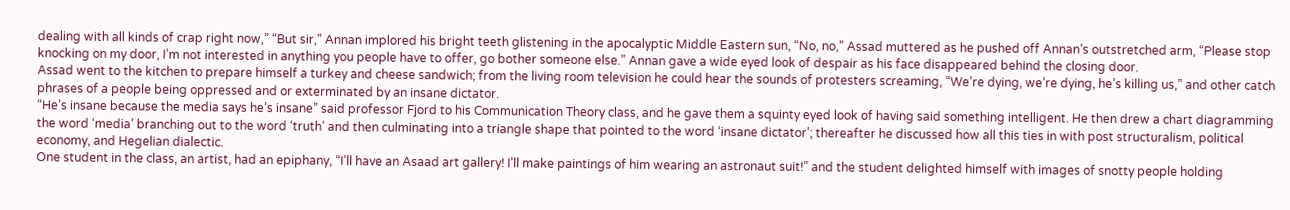dealing with all kinds of crap right now,” “But sir,” Annan implored his bright teeth glistening in the apocalyptic Middle Eastern sun, “No, no,” Assad muttered as he pushed off Annan’s outstretched arm, “Please stop knocking on my door, I’m not interested in anything you people have to offer, go bother someone else.” Annan gave a wide eyed look of despair as his face disappeared behind the closing door.
Assad went to the kitchen to prepare himself a turkey and cheese sandwich; from the living room television he could hear the sounds of protesters screaming, “We’re dying, we’re dying, he’s killing us,” and other catch phrases of a people being oppressed and or exterminated by an insane dictator.
“He’s insane because the media says he’s insane” said professor Fjord to his Communication Theory class, and he gave them a squinty eyed look of having said something intelligent. He then drew a chart diagramming the word ‘media’ branching out to the word ‘truth’ and then culminating into a triangle shape that pointed to the word ‘insane dictator’; thereafter he discussed how all this ties in with post structuralism, political economy, and Hegelian dialectic.
One student in the class, an artist, had an epiphany, “I’ll have an Asaad art gallery! I’ll make paintings of him wearing an astronaut suit!” and the student delighted himself with images of snotty people holding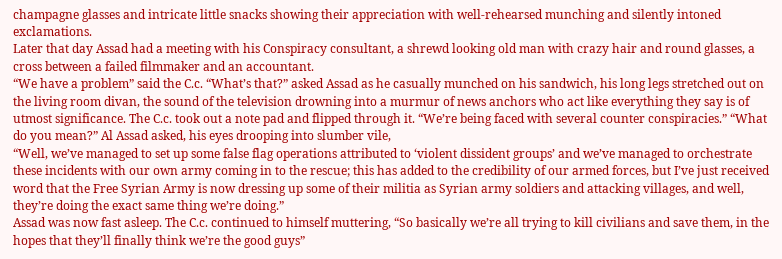champagne glasses and intricate little snacks showing their appreciation with well-rehearsed munching and silently intoned exclamations.
Later that day Assad had a meeting with his Conspiracy consultant, a shrewd looking old man with crazy hair and round glasses, a cross between a failed filmmaker and an accountant.
“We have a problem” said the C.c. “What’s that?” asked Assad as he casually munched on his sandwich, his long legs stretched out on the living room divan, the sound of the television drowning into a murmur of news anchors who act like everything they say is of utmost significance. The C.c. took out a note pad and flipped through it. “We’re being faced with several counter conspiracies.” “What do you mean?” Al Assad asked, his eyes drooping into slumber vile,
“Well, we’ve managed to set up some false flag operations attributed to ‘violent dissident groups’ and we’ve managed to orchestrate these incidents with our own army coming in to the rescue; this has added to the credibility of our armed forces, but I’ve just received word that the Free Syrian Army is now dressing up some of their militia as Syrian army soldiers and attacking villages, and well, they’re doing the exact same thing we’re doing.”
Assad was now fast asleep. The C.c. continued to himself muttering, “So basically we’re all trying to kill civilians and save them, in the hopes that they’ll finally think we’re the good guys”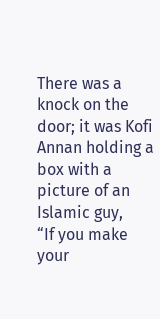There was a knock on the door; it was Kofi Annan holding a box with a picture of an Islamic guy,
“If you make your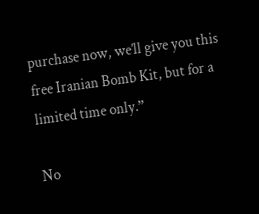purchase now, we’ll give you this free Iranian Bomb Kit, but for a limited time only.”

No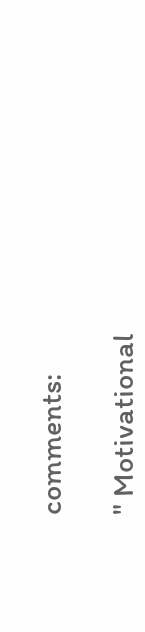comments:

" Motivational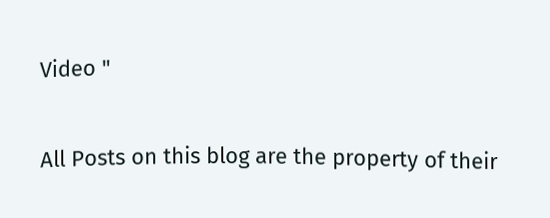Video "

All Posts on this blog are the property of their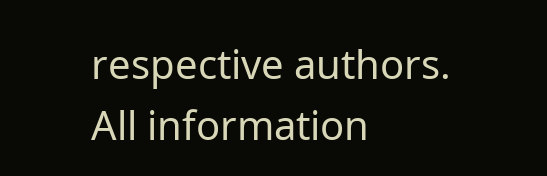respective authors. All information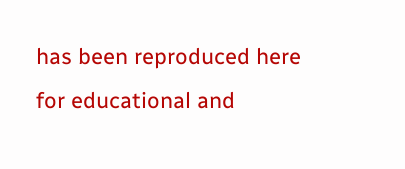has been reproduced here for educational and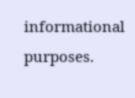informational purposes.